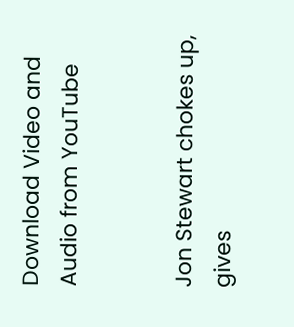Download Video and Audio from YouTube


Jon Stewart chokes up, gives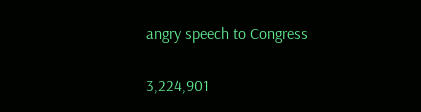angry speech to Congress

3,224,901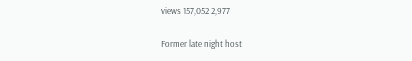views 157,052 2,977

Former late night host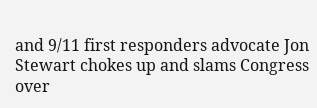and 9/11 first responders advocate Jon Stewart chokes up and slams Congress over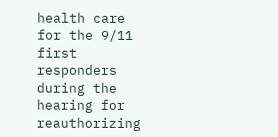health care for the 9/11 first responders during the hearing for reauthorizing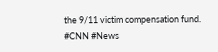the 9/11 victim compensation fund. #CNN #News